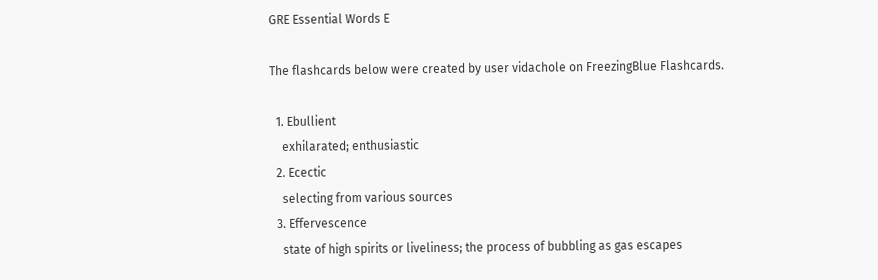GRE Essential Words E

The flashcards below were created by user vidachole on FreezingBlue Flashcards.

  1. Ebullient
    exhilarated; enthusiastic
  2. Ecectic
    selecting from various sources
  3. Effervescence
    state of high spirits or liveliness; the process of bubbling as gas escapes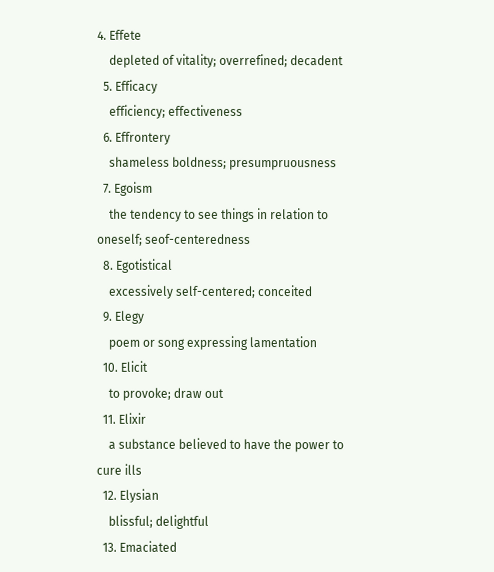4. Effete
    depleted of vitality; overrefined; decadent
  5. Efficacy
    efficiency; effectiveness
  6. Effrontery
    shameless boldness; presumpruousness
  7. Egoism
    the tendency to see things in relation to oneself; seof-centeredness
  8. Egotistical
    excessively self-centered; conceited
  9. Elegy
    poem or song expressing lamentation
  10. Elicit
    to provoke; draw out
  11. Elixir
    a substance believed to have the power to cure ills
  12. Elysian
    blissful; delightful
  13. Emaciated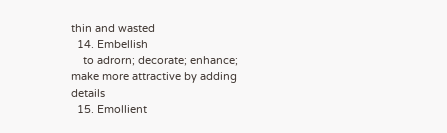thin and wasted
  14. Embellish
    to adrorn; decorate; enhance; make more attractive by adding details
  15. Emollient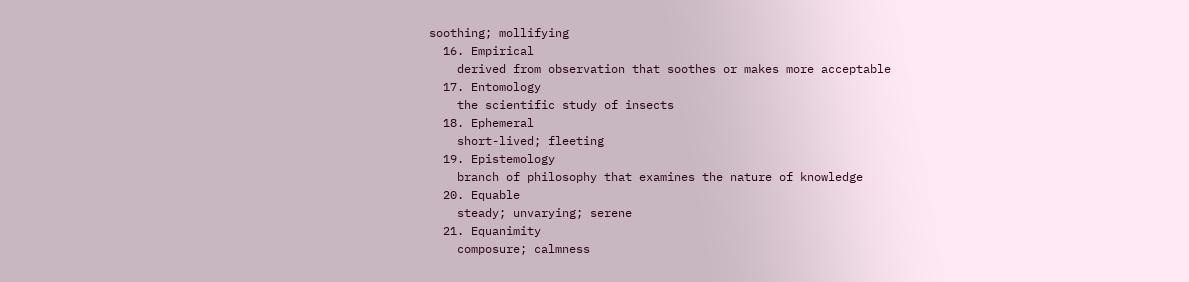soothing; mollifying
  16. Empirical
    derived from observation that soothes or makes more acceptable
  17. Entomology
    the scientific study of insects
  18. Ephemeral
    short-lived; fleeting
  19. Epistemology
    branch of philosophy that examines the nature of knowledge
  20. Equable
    steady; unvarying; serene
  21. Equanimity
    composure; calmness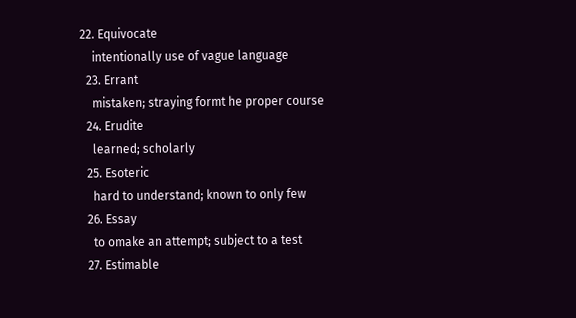22. Equivocate
    intentionally use of vague language
  23. Errant
    mistaken; straying formt he proper course
  24. Erudite
    learned; scholarly
  25. Esoteric
    hard to understand; known to only few
  26. Essay
    to omake an attempt; subject to a test
  27. Estimable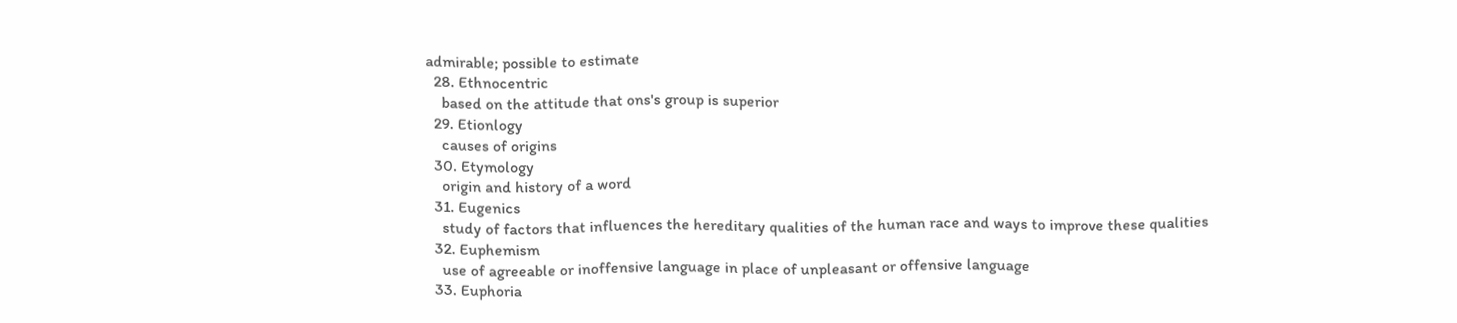admirable; possible to estimate
  28. Ethnocentric
    based on the attitude that ons's group is superior
  29. Etionlogy
    causes of origins
  30. Etymology
    origin and history of a word
  31. Eugenics
    study of factors that influences the hereditary qualities of the human race and ways to improve these qualities
  32. Euphemism
    use of agreeable or inoffensive language in place of unpleasant or offensive language
  33. Euphoria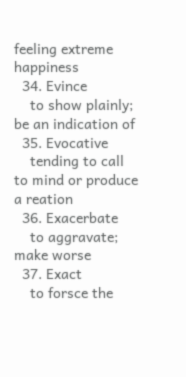feeling extreme happiness
  34. Evince
    to show plainly; be an indication of
  35. Evocative
    tending to call to mind or produce a reation
  36. Exacerbate
    to aggravate; make worse
  37. Exact
    to forsce the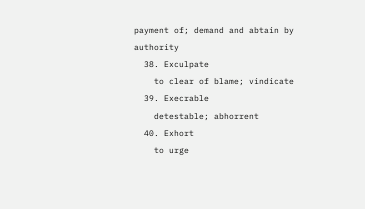payment of; demand and abtain by authority
  38. Exculpate
    to clear of blame; vindicate
  39. Execrable
    detestable; abhorrent
  40. Exhort
    to urge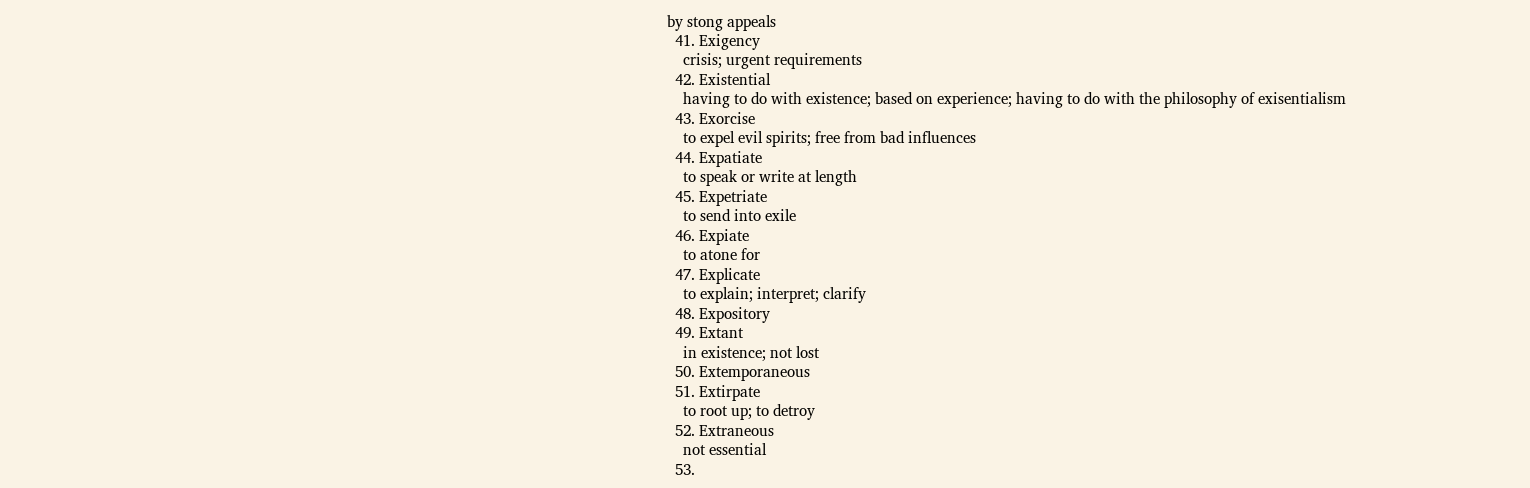by stong appeals
  41. Exigency
    crisis; urgent requirements
  42. Existential
    having to do with existence; based on experience; having to do with the philosophy of exisentialism
  43. Exorcise
    to expel evil spirits; free from bad influences
  44. Expatiate
    to speak or write at length
  45. Expetriate
    to send into exile
  46. Expiate
    to atone for
  47. Explicate
    to explain; interpret; clarify
  48. Expository
  49. Extant
    in existence; not lost
  50. Extemporaneous
  51. Extirpate
    to root up; to detroy
  52. Extraneous
    not essential
  53.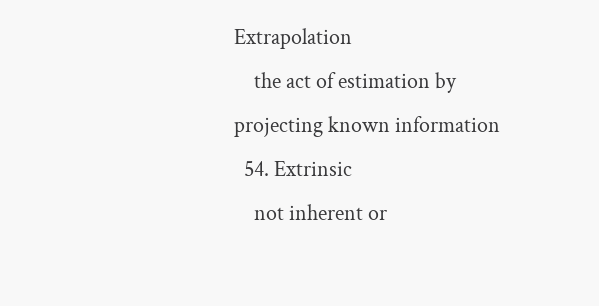Extrapolation
    the act of estimation by projecting known information
  54. Extrinsic
    not inherent or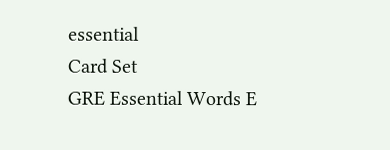essential
Card Set
GRE Essential Words E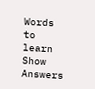Words to learn
Show Answers